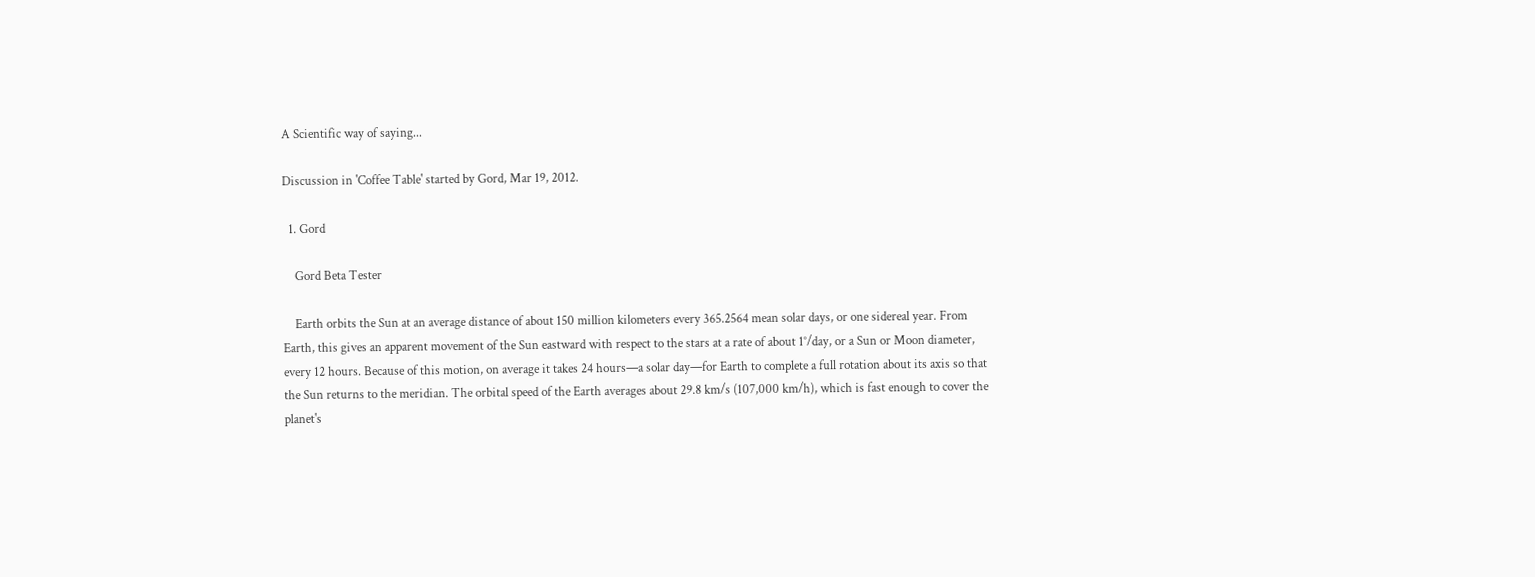A Scientific way of saying...

Discussion in 'Coffee Table' started by Gord, Mar 19, 2012.

  1. Gord

    Gord Beta Tester

    Earth orbits the Sun at an average distance of about 150 million kilometers every 365.2564 mean solar days, or one sidereal year. From Earth, this gives an apparent movement of the Sun eastward with respect to the stars at a rate of about 1°/day, or a Sun or Moon diameter, every 12 hours. Because of this motion, on average it takes 24 hours—a solar day—for Earth to complete a full rotation about its axis so that the Sun returns to the meridian. The orbital speed of the Earth averages about 29.8 km/s (107,000 km/h), which is fast enough to cover the planet's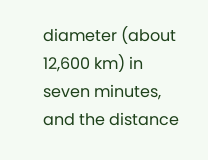diameter (about 12,600 km) in seven minutes, and the distance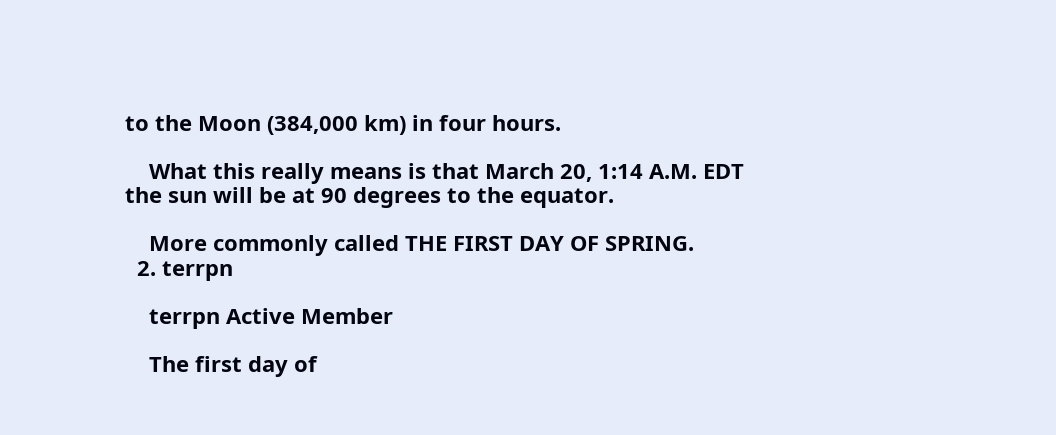to the Moon (384,000 km) in four hours.

    What this really means is that March 20, 1:14 A.M. EDT the sun will be at 90 degrees to the equator.

    More commonly called THE FIRST DAY OF SPRING.
  2. terrpn

    terrpn Active Member

    The first day of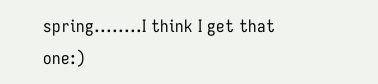spring........I think I get that one:)